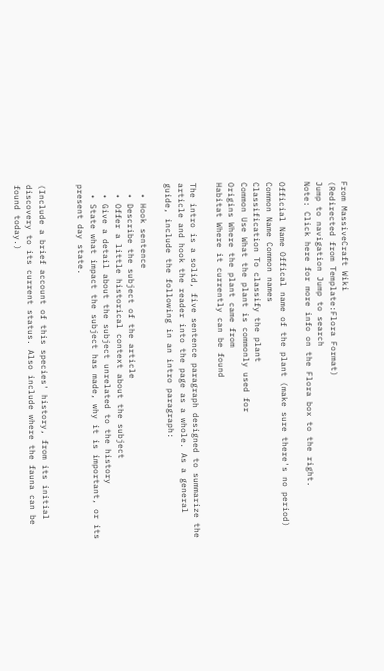From MassiveCraft Wiki
(Redirected from Template:Flora Format)
Jump to navigation Jump to search
Note: Click here for more info on the Flora box to the right.

Official Name Offical name of the plant (make sure there's no period)
Common Name Common names
Classification To classify the plant
Common Use What the plant is commonly used for
Origins Where the plant came from
Habitat Where it currently can be found

The intro is a solid, five sentence paragraph designed to summarize the article and hook the reader into the page as a whole. As a general guide, include the following in an intro paragraph:

  • Hook sentence
  • Describe the subject of the article
  • Offer a little historical context about the subject
  • Give a detail about the subject unrelated to the history
  • State what impact the subject has made, why it is important, or its present day state.


(Include a brief account of this species' history, from its initial discovery to its current status. Also include where the fauna can be found today.)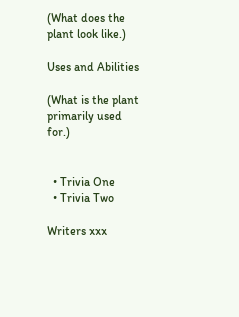(What does the plant look like.)

Uses and Abilities

(What is the plant primarily used for.)


  • Trivia One
  • Trivia Two

Writers xxx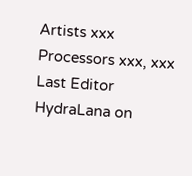Artists xxx
Processors xxx, xxx
Last Editor HydraLana on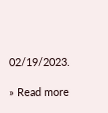02/19/2023.

» Read more